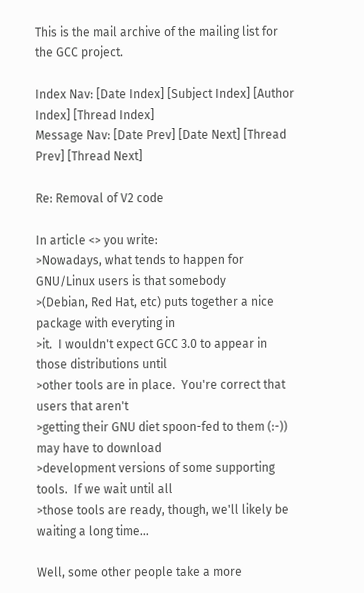This is the mail archive of the mailing list for the GCC project.

Index Nav: [Date Index] [Subject Index] [Author Index] [Thread Index]
Message Nav: [Date Prev] [Date Next] [Thread Prev] [Thread Next]

Re: Removal of V2 code

In article <> you write:
>Nowadays, what tends to happen for GNU/Linux users is that somebody
>(Debian, Red Hat, etc) puts together a nice package with everyting in
>it.  I wouldn't expect GCC 3.0 to appear in those distributions until
>other tools are in place.  You're correct that users that aren't
>getting their GNU diet spoon-fed to them (:-)) may have to download
>development versions of some supporting tools.  If we wait until all
>those tools are ready, though, we'll likely be waiting a long time...

Well, some other people take a more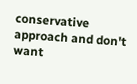conservative approach and don't want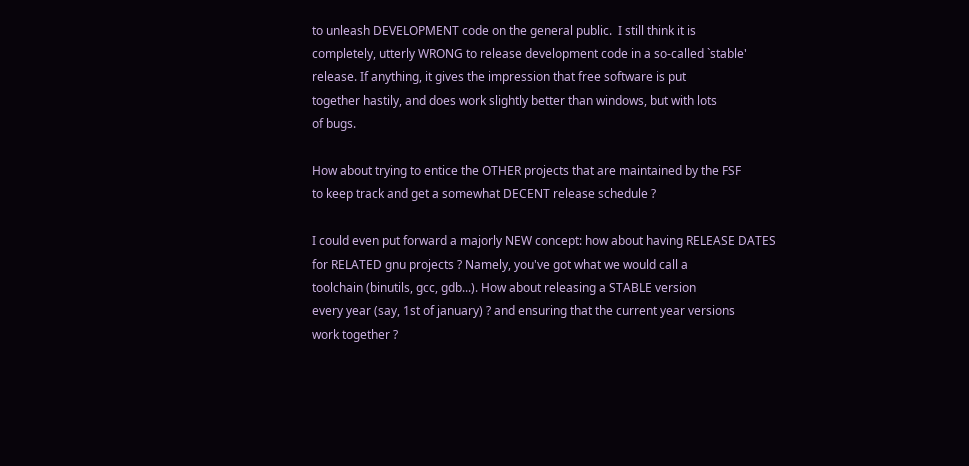to unleash DEVELOPMENT code on the general public.  I still think it is
completely, utterly WRONG to release development code in a so-called `stable'
release. If anything, it gives the impression that free software is put
together hastily, and does work slightly better than windows, but with lots
of bugs.

How about trying to entice the OTHER projects that are maintained by the FSF
to keep track and get a somewhat DECENT release schedule ?

I could even put forward a majorly NEW concept: how about having RELEASE DATES
for RELATED gnu projects ? Namely, you've got what we would call a
toolchain (binutils, gcc, gdb...). How about releasing a STABLE version
every year (say, 1st of january) ? and ensuring that the current year versions
work together ?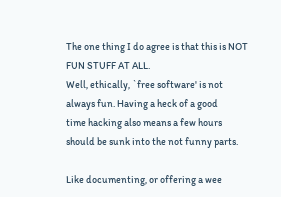The one thing I do agree is that this is NOT FUN STUFF AT ALL.
Well, ethically, `free software' is not always fun. Having a heck of a good
time hacking also means a few hours should be sunk into the not funny parts.

Like documenting, or offering a wee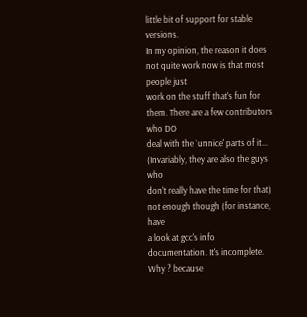little bit of support for stable versions.
In my opinion, the reason it does not quite work now is that most people just
work on the stuff that's fun for them. There are a few contributors who DO
deal with the `unnice' parts of it... (Invariably, they are also the guys who
don't really have the time for that) not enough though (for instance, have
a look at gcc's info documentation. It's incomplete. Why ? because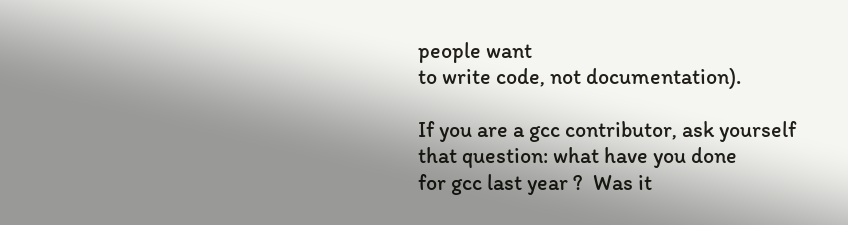people want
to write code, not documentation).

If you are a gcc contributor, ask yourself that question: what have you done
for gcc last year ?  Was it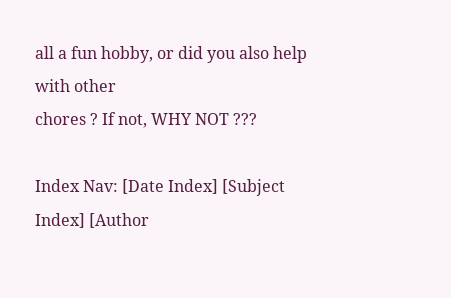all a fun hobby, or did you also help with other
chores ? If not, WHY NOT ???

Index Nav: [Date Index] [Subject Index] [Author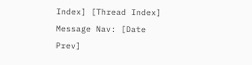Index] [Thread Index]
Message Nav: [Date Prev]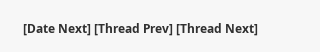[Date Next] [Thread Prev] [Thread Next]